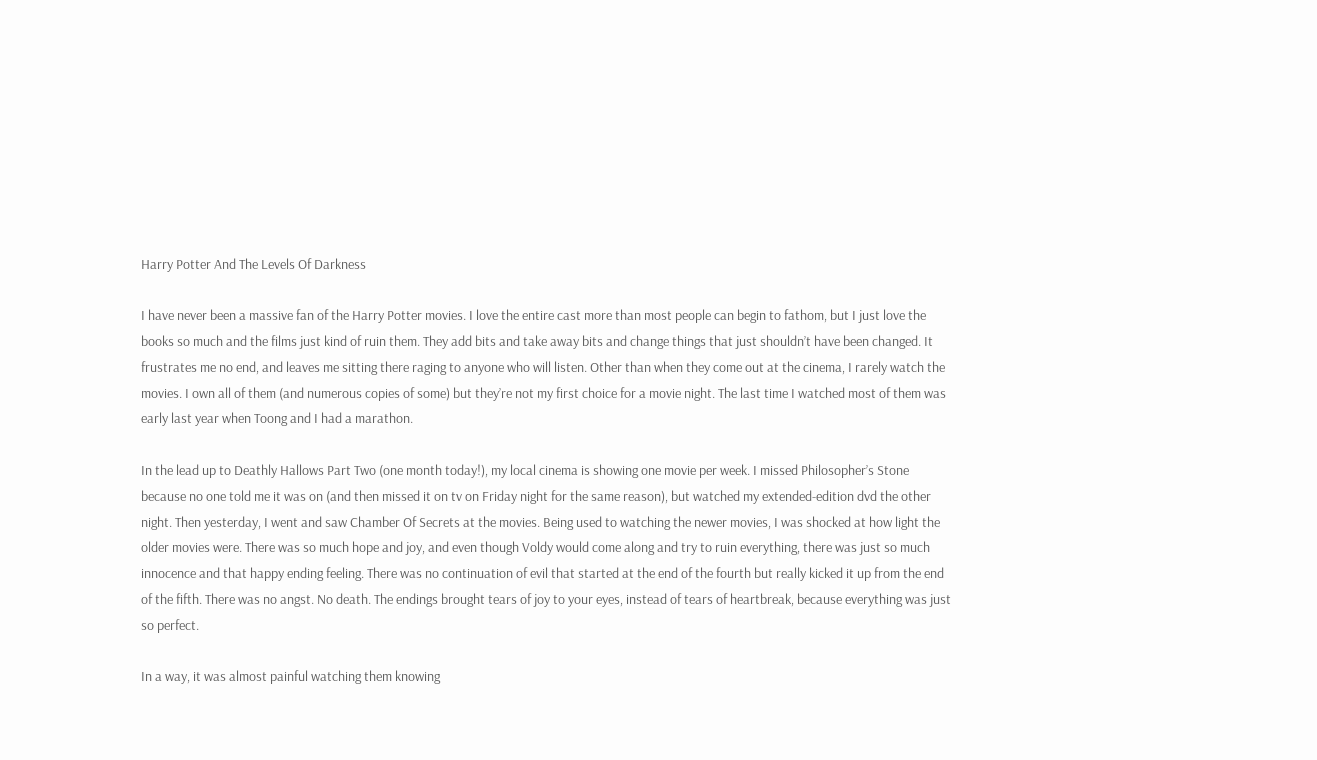Harry Potter And The Levels Of Darkness

I have never been a massive fan of the Harry Potter movies. I love the entire cast more than most people can begin to fathom, but I just love the books so much and the films just kind of ruin them. They add bits and take away bits and change things that just shouldn’t have been changed. It frustrates me no end, and leaves me sitting there raging to anyone who will listen. Other than when they come out at the cinema, I rarely watch the movies. I own all of them (and numerous copies of some) but they’re not my first choice for a movie night. The last time I watched most of them was early last year when Toong and I had a marathon.

In the lead up to Deathly Hallows Part Two (one month today!), my local cinema is showing one movie per week. I missed Philosopher’s Stone because no one told me it was on (and then missed it on tv on Friday night for the same reason), but watched my extended-edition dvd the other night. Then yesterday, I went and saw Chamber Of Secrets at the movies. Being used to watching the newer movies, I was shocked at how light the older movies were. There was so much hope and joy, and even though Voldy would come along and try to ruin everything, there was just so much innocence and that happy ending feeling. There was no continuation of evil that started at the end of the fourth but really kicked it up from the end of the fifth. There was no angst. No death. The endings brought tears of joy to your eyes, instead of tears of heartbreak, because everything was just so perfect.

In a way, it was almost painful watching them knowing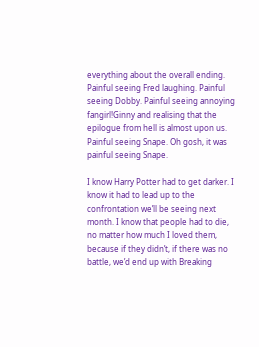everything about the overall ending. Painful seeing Fred laughing. Painful seeing Dobby. Painful seeing annoying fangirl!Ginny and realising that the epilogue from hell is almost upon us. Painful seeing Snape. Oh gosh, it was painful seeing Snape.

I know Harry Potter had to get darker. I know it had to lead up to the confrontation we’ll be seeing next month. I know that people had to die, no matter how much I loved them, because if they didn’t, if there was no battle, we’d end up with Breaking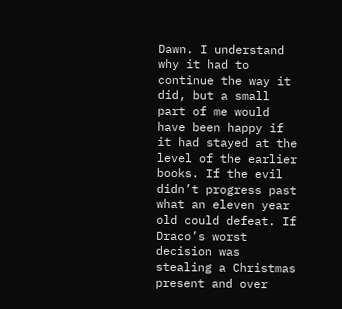Dawn. I understand why it had to continue the way it did, but a small part of me would have been happy if it had stayed at the level of the earlier books. If the evil didn’t progress past what an eleven year old could defeat. If Draco’s worst decision was stealing a Christmas present and over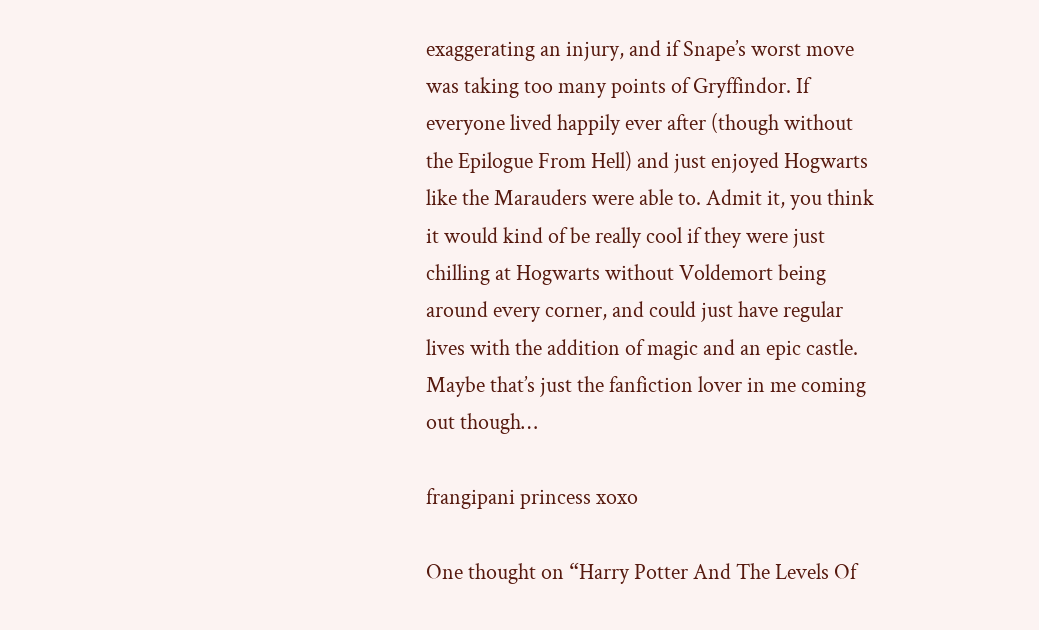exaggerating an injury, and if Snape’s worst move was taking too many points of Gryffindor. If everyone lived happily ever after (though without the Epilogue From Hell) and just enjoyed Hogwarts like the Marauders were able to. Admit it, you think it would kind of be really cool if they were just chilling at Hogwarts without Voldemort being around every corner, and could just have regular lives with the addition of magic and an epic castle. Maybe that’s just the fanfiction lover in me coming out though…

frangipani princess xoxo

One thought on “Harry Potter And The Levels Of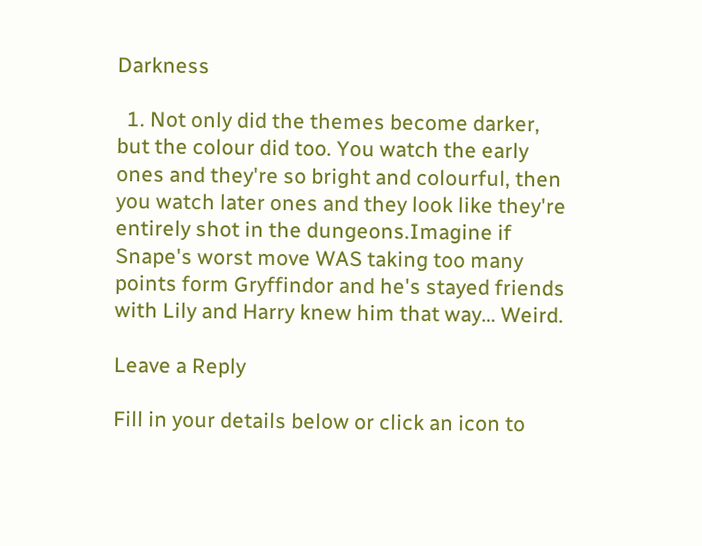Darkness

  1. Not only did the themes become darker, but the colour did too. You watch the early ones and they're so bright and colourful, then you watch later ones and they look like they're entirely shot in the dungeons.Imagine if Snape's worst move WAS taking too many points form Gryffindor and he's stayed friends with Lily and Harry knew him that way… Weird.

Leave a Reply

Fill in your details below or click an icon to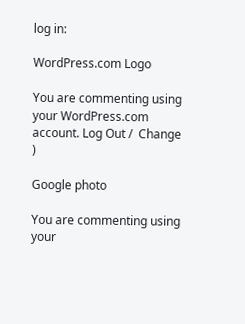log in:

WordPress.com Logo

You are commenting using your WordPress.com account. Log Out /  Change )

Google photo

You are commenting using your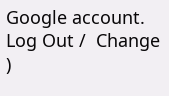Google account. Log Out /  Change )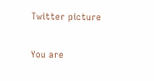Twitter picture

You are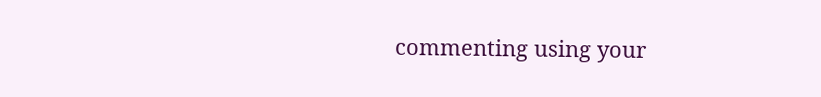commenting using your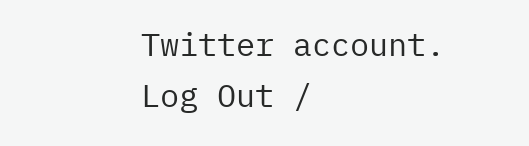Twitter account. Log Out /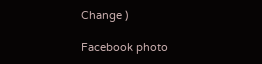Change )

Facebook photo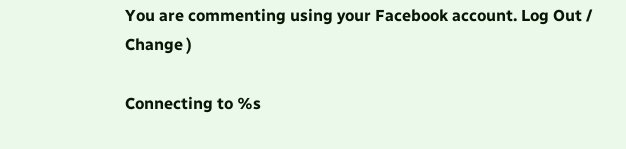You are commenting using your Facebook account. Log Out /  Change )

Connecting to %s